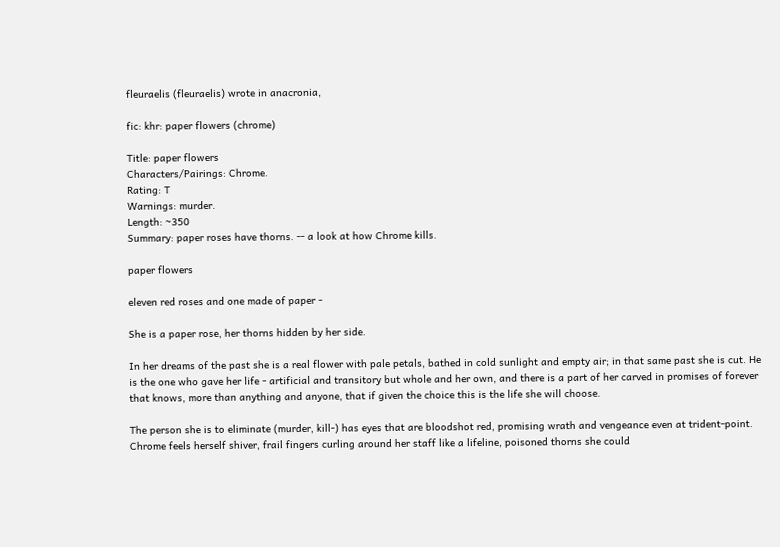fleuraelis (fleuraelis) wrote in anacronia,

fic: khr: paper flowers (chrome)

Title: paper flowers
Characters/Pairings: Chrome.
Rating: T
Warnings: murder.
Length: ~350
Summary: paper roses have thorns. -- a look at how Chrome kills.

paper flowers

eleven red roses and one made of paper -

She is a paper rose, her thorns hidden by her side.

In her dreams of the past she is a real flower with pale petals, bathed in cold sunlight and empty air; in that same past she is cut. He is the one who gave her life - artificial and transitory but whole and her own, and there is a part of her carved in promises of forever that knows, more than anything and anyone, that if given the choice this is the life she will choose.

The person she is to eliminate (murder, kill-) has eyes that are bloodshot red, promising wrath and vengeance even at trident-point. Chrome feels herself shiver, frail fingers curling around her staff like a lifeline, poisoned thorns she could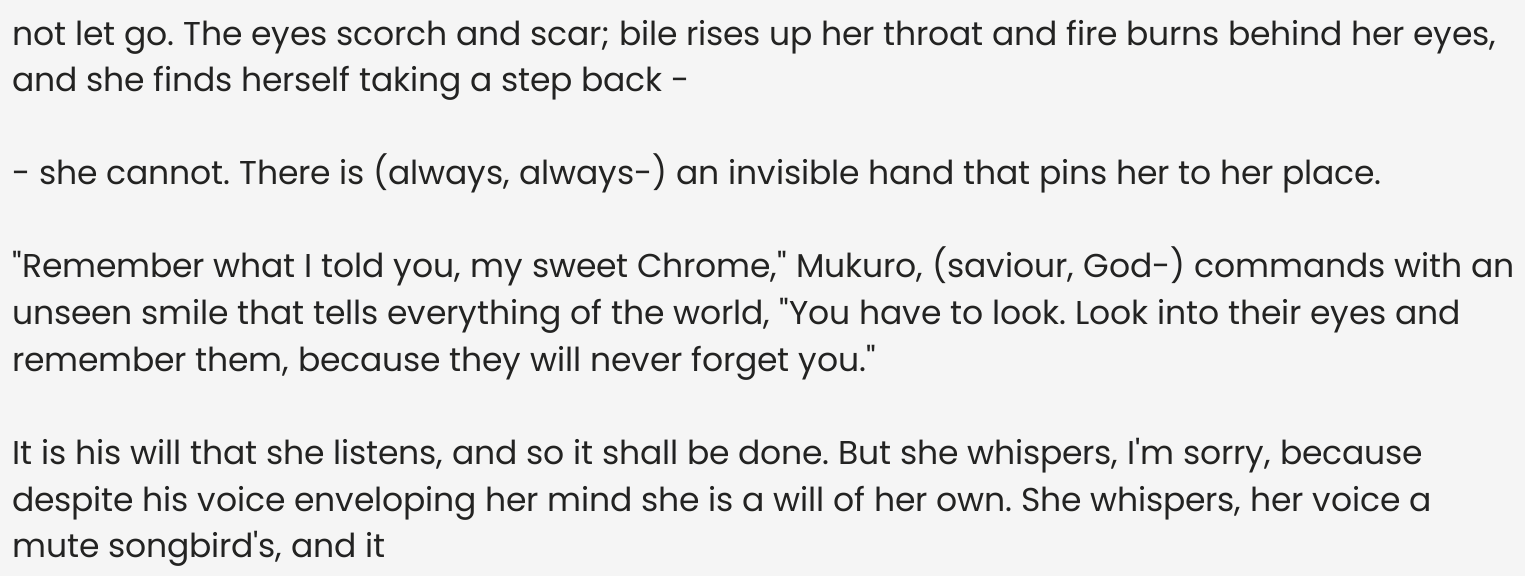not let go. The eyes scorch and scar; bile rises up her throat and fire burns behind her eyes, and she finds herself taking a step back -

- she cannot. There is (always, always-) an invisible hand that pins her to her place.

"Remember what I told you, my sweet Chrome," Mukuro, (saviour, God-) commands with an unseen smile that tells everything of the world, "You have to look. Look into their eyes and remember them, because they will never forget you."

It is his will that she listens, and so it shall be done. But she whispers, I'm sorry, because despite his voice enveloping her mind she is a will of her own. She whispers, her voice a mute songbird's, and it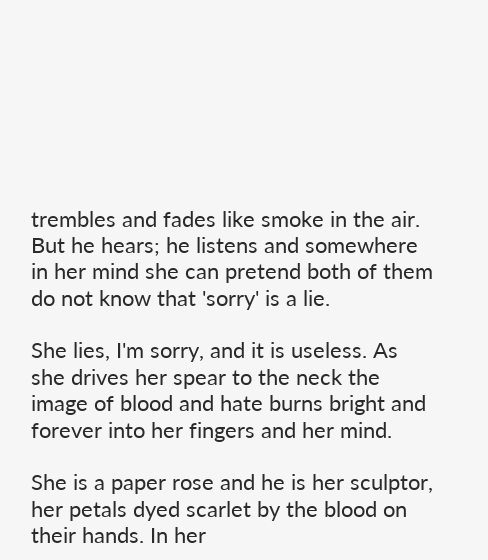trembles and fades like smoke in the air. But he hears; he listens and somewhere in her mind she can pretend both of them do not know that 'sorry' is a lie.

She lies, I'm sorry, and it is useless. As she drives her spear to the neck the image of blood and hate burns bright and forever into her fingers and her mind.

She is a paper rose and he is her sculptor, her petals dyed scarlet by the blood on their hands. In her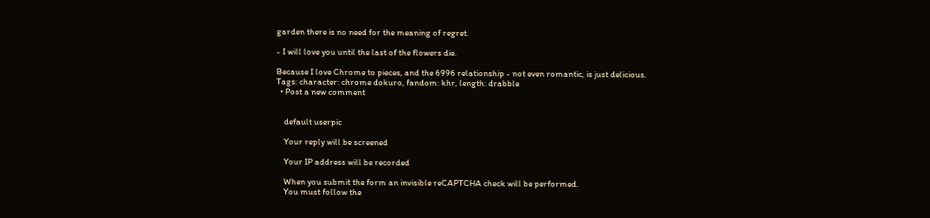garden there is no need for the meaning of regret.

- I will love you until the last of the flowers die.

Because I love Chrome to pieces, and the 6996 relationship - not even romantic, is just delicious.
Tags: character: chrome dokuro, fandom: khr, length: drabble
  • Post a new comment


    default userpic

    Your reply will be screened

    Your IP address will be recorded

    When you submit the form an invisible reCAPTCHA check will be performed.
    You must follow the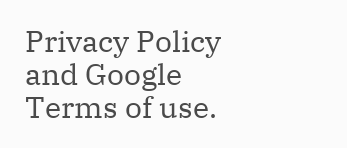Privacy Policy and Google Terms of use.